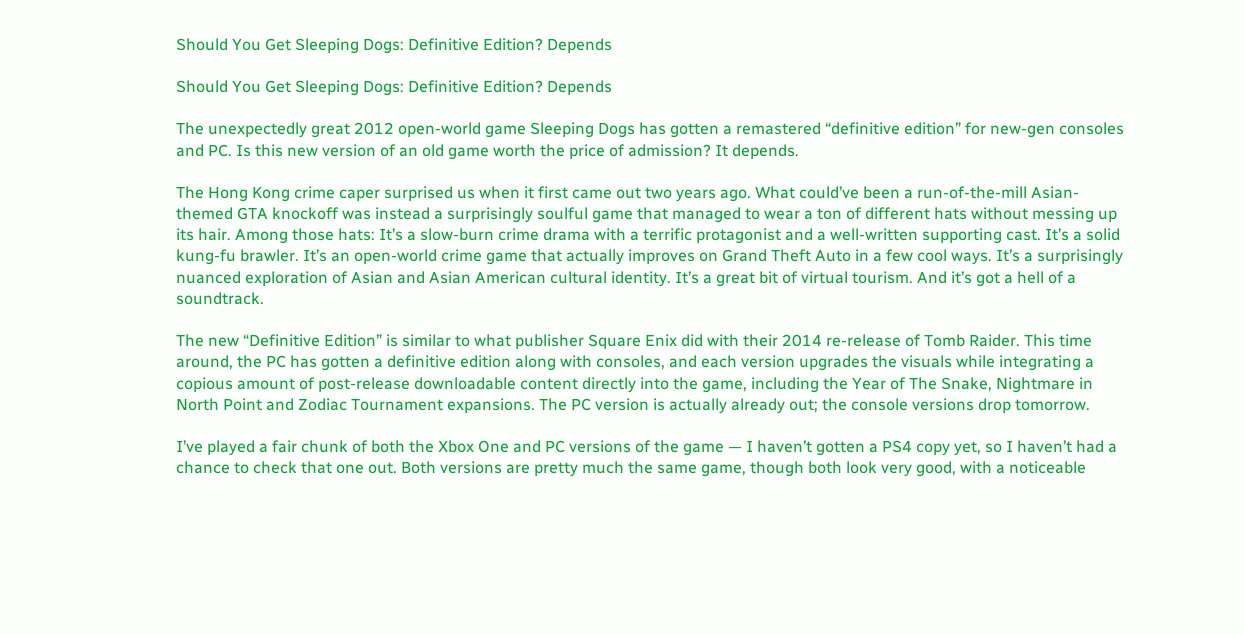Should You Get Sleeping Dogs: Definitive Edition? Depends

Should You Get Sleeping Dogs: Definitive Edition? Depends

The unexpectedly great 2012 open-world game Sleeping Dogs has gotten a remastered “definitive edition” for new-gen consoles and PC. Is this new version of an old game worth the price of admission? It depends.

The Hong Kong crime caper surprised us when it first came out two years ago. What could’ve been a run-of-the-mill Asian-themed GTA knockoff was instead a surprisingly soulful game that managed to wear a ton of different hats without messing up its hair. Among those hats: It’s a slow-burn crime drama with a terrific protagonist and a well-written supporting cast. It’s a solid kung-fu brawler. It’s an open-world crime game that actually improves on Grand Theft Auto in a few cool ways. It’s a surprisingly nuanced exploration of Asian and Asian American cultural identity. It’s a great bit of virtual tourism. And it’s got a hell of a soundtrack.

The new “Definitive Edition” is similar to what publisher Square Enix did with their 2014 re-release of Tomb Raider. This time around, the PC has gotten a definitive edition along with consoles, and each version upgrades the visuals while integrating a copious amount of post-release downloadable content directly into the game, including the Year of The Snake, Nightmare in North Point and Zodiac Tournament expansions. The PC version is actually already out; the console versions drop tomorrow.

I’ve played a fair chunk of both the Xbox One and PC versions of the game — I haven’t gotten a PS4 copy yet, so I haven’t had a chance to check that one out. Both versions are pretty much the same game, though both look very good, with a noticeable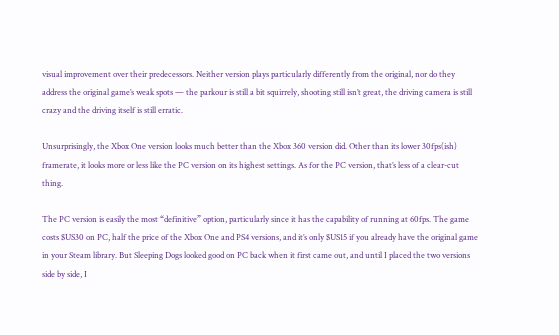visual improvement over their predecessors. Neither version plays particularly differently from the original, nor do they address the original game’s weak spots — the parkour is still a bit squirrely, shooting still isn’t great, the driving camera is still crazy and the driving itself is still erratic.

Unsurprisingly, the Xbox One version looks much better than the Xbox 360 version did. Other than its lower 30fps(ish) framerate, it looks more or less like the PC version on its highest settings. As for the PC version, that’s less of a clear-cut thing.

The PC version is easily the most “definitive” option, particularly since it has the capability of running at 60fps. The game costs $US30 on PC, half the price of the Xbox One and PS4 versions, and it’s only $US15 if you already have the original game in your Steam library. But Sleeping Dogs looked good on PC back when it first came out, and until I placed the two versions side by side, I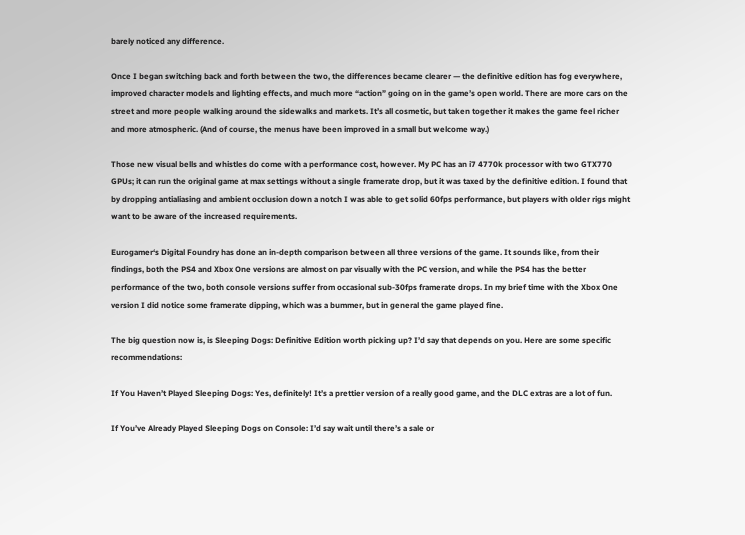barely noticed any difference.

Once I began switching back and forth between the two, the differences became clearer — the definitive edition has fog everywhere, improved character models and lighting effects, and much more “action” going on in the game’s open world. There are more cars on the street and more people walking around the sidewalks and markets. It’s all cosmetic, but taken together it makes the game feel richer and more atmospheric. (And of course, the menus have been improved in a small but welcome way.)

Those new visual bells and whistles do come with a performance cost, however. My PC has an i7 4770k processor with two GTX770 GPUs; it can run the original game at max settings without a single framerate drop, but it was taxed by the definitive edition. I found that by dropping antialiasing and ambient occlusion down a notch I was able to get solid 60fps performance, but players with older rigs might want to be aware of the increased requirements.

Eurogamer‘s Digital Foundry has done an in-depth comparison between all three versions of the game. It sounds like, from their findings, both the PS4 and Xbox One versions are almost on par visually with the PC version, and while the PS4 has the better performance of the two, both console versions suffer from occasional sub-30fps framerate drops. In my brief time with the Xbox One version I did notice some framerate dipping, which was a bummer, but in general the game played fine.

The big question now is, is Sleeping Dogs: Definitive Edition worth picking up? I’d say that depends on you. Here are some specific recommendations:

If You Haven’t Played Sleeping Dogs: Yes, definitely! It’s a prettier version of a really good game, and the DLC extras are a lot of fun.

If You’ve Already Played Sleeping Dogs on Console: I’d say wait until there’s a sale or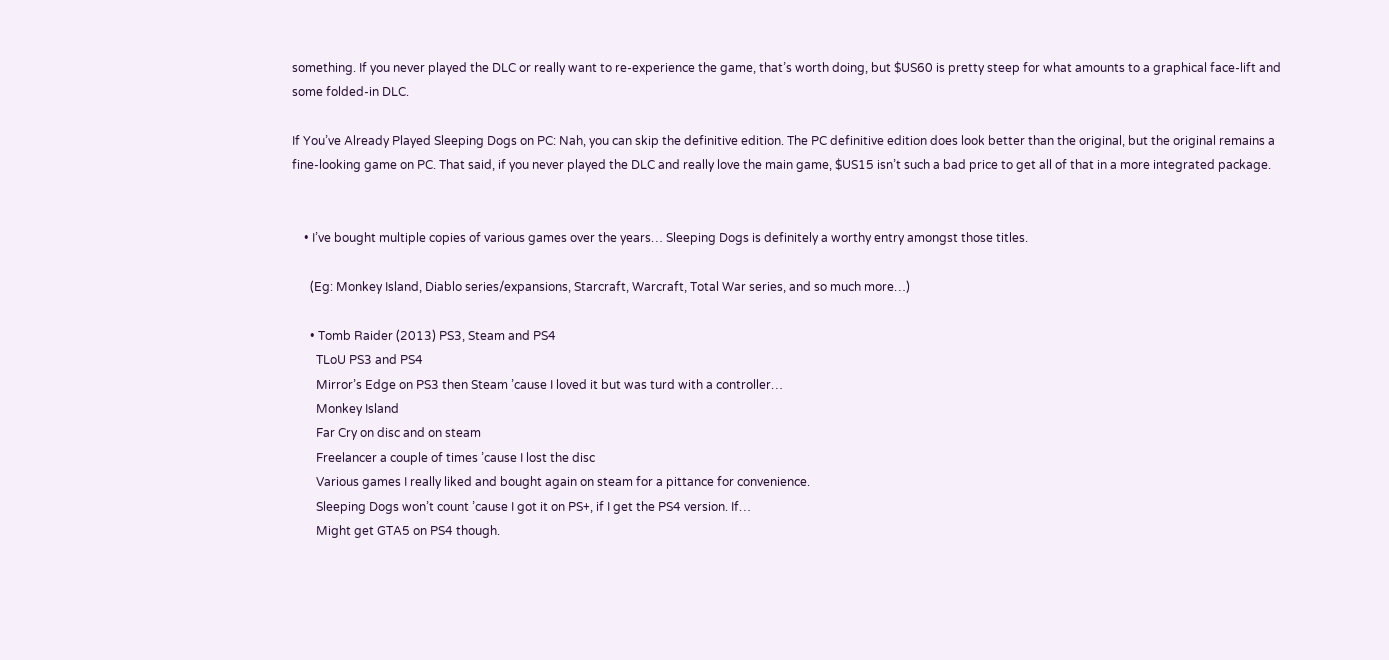something. If you never played the DLC or really want to re-experience the game, that’s worth doing, but $US60 is pretty steep for what amounts to a graphical face-lift and some folded-in DLC.

If You’ve Already Played Sleeping Dogs on PC: Nah, you can skip the definitive edition. The PC definitive edition does look better than the original, but the original remains a fine-looking game on PC. That said, if you never played the DLC and really love the main game, $US15 isn’t such a bad price to get all of that in a more integrated package.


    • I’ve bought multiple copies of various games over the years… Sleeping Dogs is definitely a worthy entry amongst those titles.

      (Eg: Monkey Island, Diablo series/expansions, Starcraft, Warcraft, Total War series, and so much more…)

      • Tomb Raider (2013) PS3, Steam and PS4
        TLoU PS3 and PS4
        Mirror’s Edge on PS3 then Steam ’cause I loved it but was turd with a controller…
        Monkey Island
        Far Cry on disc and on steam
        Freelancer a couple of times ’cause I lost the disc
        Various games I really liked and bought again on steam for a pittance for convenience.
        Sleeping Dogs won’t count ’cause I got it on PS+, if I get the PS4 version. If…
        Might get GTA5 on PS4 though.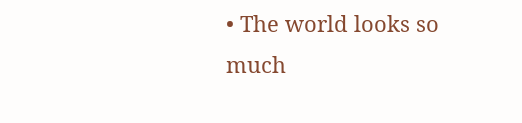• The world looks so much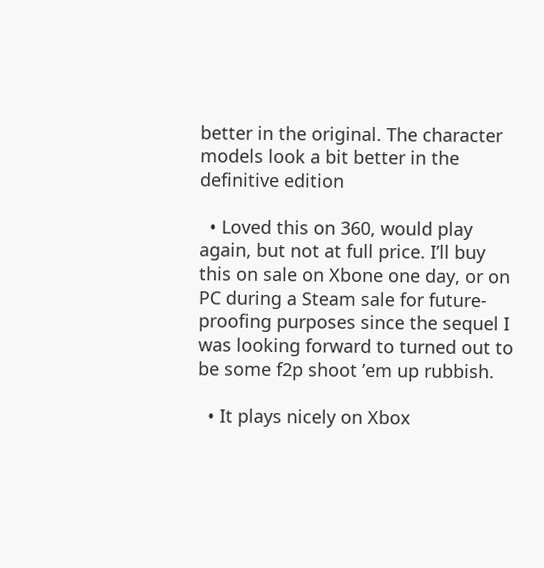better in the original. The character models look a bit better in the definitive edition

  • Loved this on 360, would play again, but not at full price. I’ll buy this on sale on Xbone one day, or on PC during a Steam sale for future-proofing purposes since the sequel I was looking forward to turned out to be some f2p shoot ’em up rubbish.

  • It plays nicely on Xbox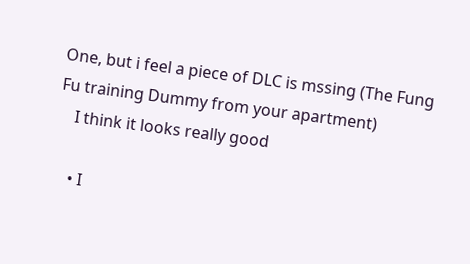One, but i feel a piece of DLC is mssing (The Fung Fu training Dummy from your apartment)
    I think it looks really good

    • I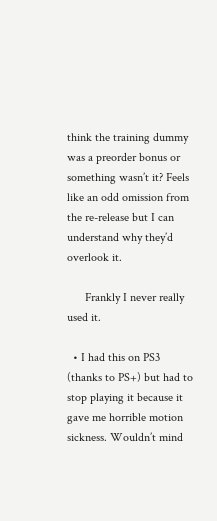think the training dummy was a preorder bonus or something wasn’t it? Feels like an odd omission from the re-release but I can understand why they’d overlook it.

      Frankly I never really used it.

  • I had this on PS3 (thanks to PS+) but had to stop playing it because it gave me horrible motion sickness. Wouldn’t mind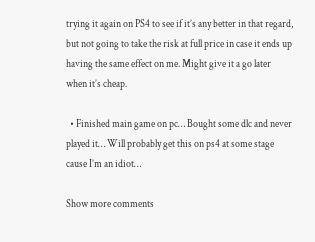trying it again on PS4 to see if it’s any better in that regard, but not going to take the risk at full price in case it ends up having the same effect on me. Might give it a go later when it’s cheap.

  • Finished main game on pc… Bought some dlc and never played it… Will probably get this on ps4 at some stage cause I’m an idiot…

Show more comments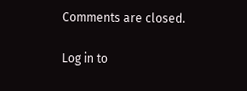Comments are closed.

Log in to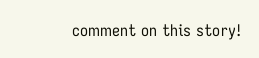comment on this story!